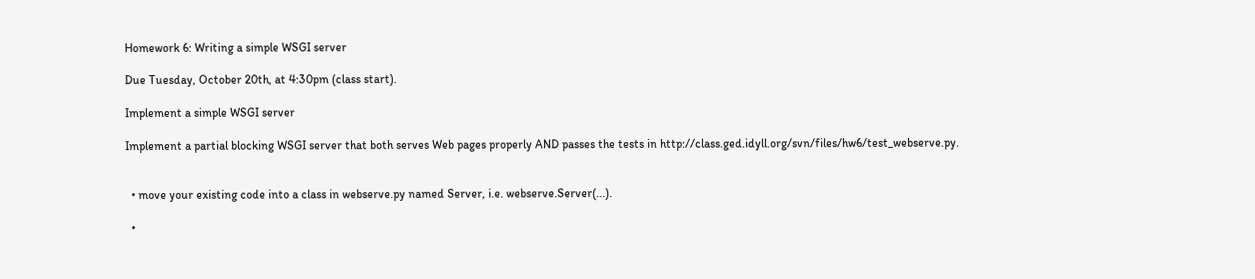Homework 6: Writing a simple WSGI server

Due Tuesday, October 20th, at 4:30pm (class start).

Implement a simple WSGI server

Implement a partial blocking WSGI server that both serves Web pages properly AND passes the tests in http://class.ged.idyll.org/svn/files/hw6/test_webserve.py.


  • move your existing code into a class in webserve.py named Server, i.e. webserve.Server(...).

  •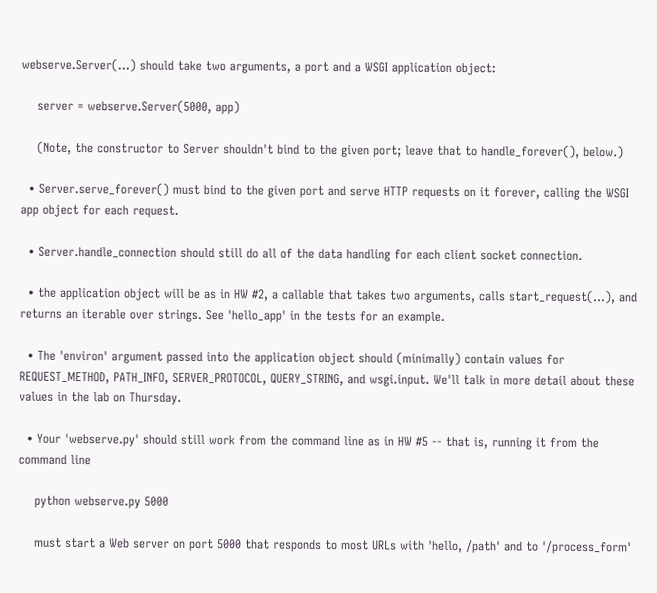webserve.Server(...) should take two arguments, a port and a WSGI application object:

    server = webserve.Server(5000, app)

    (Note, the constructor to Server shouldn't bind to the given port; leave that to handle_forever(), below.)

  • Server.serve_forever() must bind to the given port and serve HTTP requests on it forever, calling the WSGI app object for each request.

  • Server.handle_connection should still do all of the data handling for each client socket connection.

  • the application object will be as in HW #2, a callable that takes two arguments, calls start_request(...), and returns an iterable over strings. See 'hello_app' in the tests for an example.

  • The 'environ' argument passed into the application object should (minimally) contain values for REQUEST_METHOD, PATH_INFO, SERVER_PROTOCOL, QUERY_STRING, and wsgi.input. We'll talk in more detail about these values in the lab on Thursday.

  • Your 'webserve.py' should still work from the command line as in HW #5 -- that is, running it from the command line

    python webserve.py 5000

    must start a Web server on port 5000 that responds to most URLs with 'hello, /path' and to '/process_form'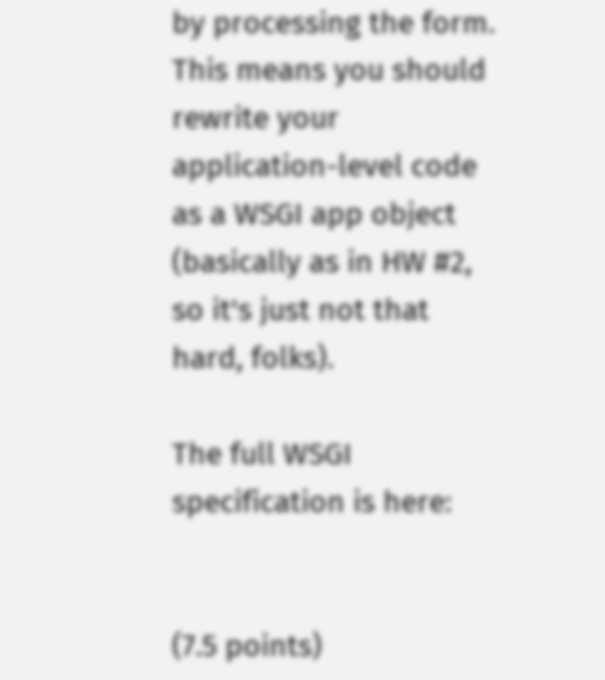by processing the form. This means you should rewrite your application-level code as a WSGI app object (basically as in HW #2, so it's just not that hard, folks).

The full WSGI specification is here:


(7.5 points)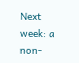Next week: a non-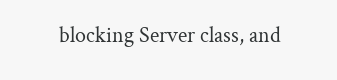blocking Server class, and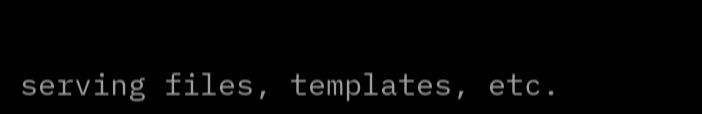serving files, templates, etc.